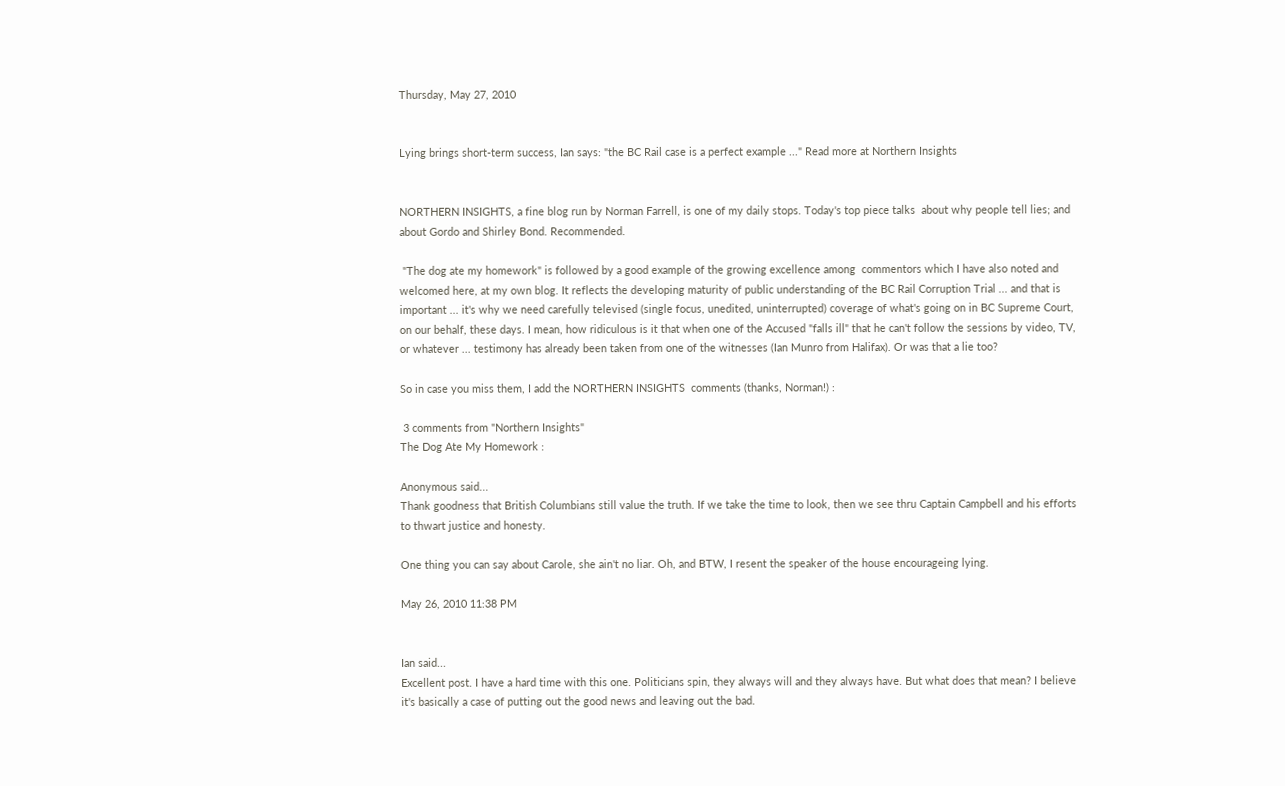Thursday, May 27, 2010


Lying brings short-term success, Ian says: "the BC Rail case is a perfect example ..." Read more at Northern Insights


NORTHERN INSIGHTS, a fine blog run by Norman Farrell, is one of my daily stops. Today's top piece talks  about why people tell lies; and about Gordo and Shirley Bond. Recommended.

 "The dog ate my homework" is followed by a good example of the growing excellence among  commentors which I have also noted and welcomed here, at my own blog. It reflects the developing maturity of public understanding of the BC Rail Corruption Trial ... and that is important ... it's why we need carefully televised (single focus, unedited, uninterrupted) coverage of what's going on in BC Supreme Court, on our behalf, these days. I mean, how ridiculous is it that when one of the Accused "falls ill" that he can't follow the sessions by video, TV, or whatever ... testimony has already been taken from one of the witnesses (Ian Munro from Halifax). Or was that a lie too?

So in case you miss them, I add the NORTHERN INSIGHTS  comments (thanks, Norman!) :

 3 comments from "Northern Insights"
The Dog Ate My Homework :

Anonymous said...
Thank goodness that British Columbians still value the truth. If we take the time to look, then we see thru Captain Campbell and his efforts to thwart justice and honesty.

One thing you can say about Carole, she ain't no liar. Oh, and BTW, I resent the speaker of the house encourageing lying.

May 26, 2010 11:38 PM


Ian said...
Excellent post. I have a hard time with this one. Politicians spin, they always will and they always have. But what does that mean? I believe it's basically a case of putting out the good news and leaving out the bad.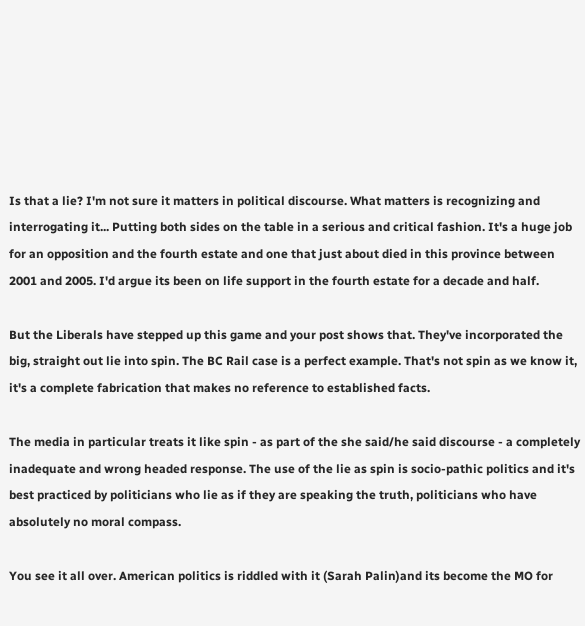Is that a lie? I'm not sure it matters in political discourse. What matters is recognizing and interrogating it... Putting both sides on the table in a serious and critical fashion. It's a huge job for an opposition and the fourth estate and one that just about died in this province between 2001 and 2005. I'd argue its been on life support in the fourth estate for a decade and half.

But the Liberals have stepped up this game and your post shows that. They've incorporated the big, straight out lie into spin. The BC Rail case is a perfect example. That's not spin as we know it, it's a complete fabrication that makes no reference to established facts.

The media in particular treats it like spin - as part of the she said/he said discourse - a completely inadequate and wrong headed response. The use of the lie as spin is socio-pathic politics and it's best practiced by politicians who lie as if they are speaking the truth, politicians who have absolutely no moral compass.

You see it all over. American politics is riddled with it (Sarah Palin)and its become the MO for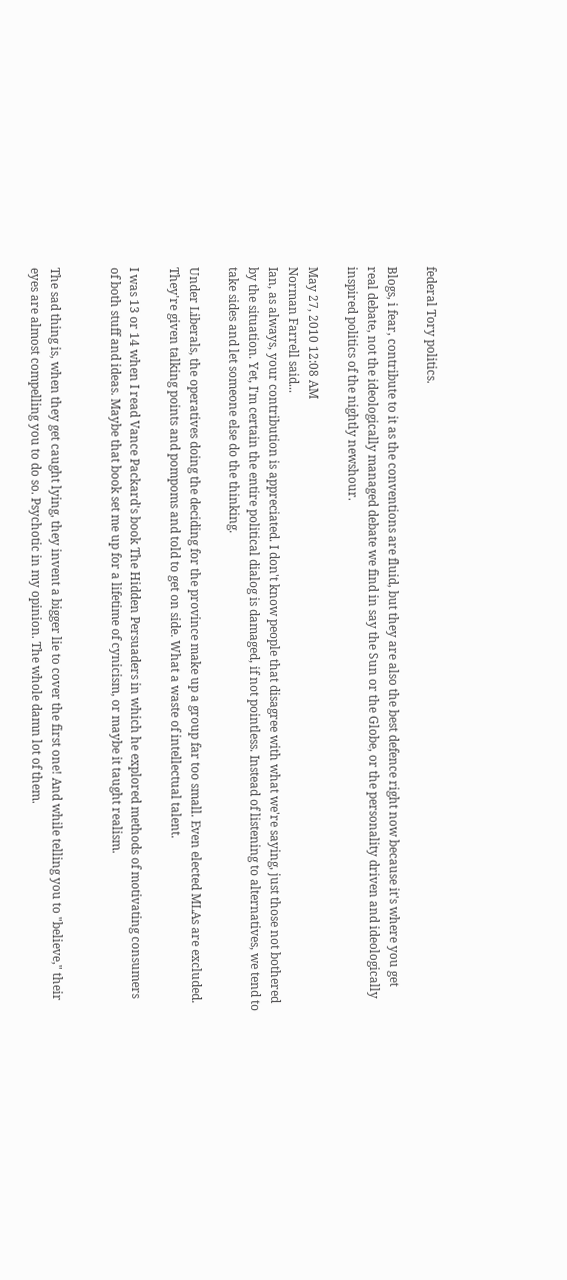federal Tory politics.

Blogs, i fear, contribute to it as the conventions are fluid, but they are also the best defence right now because it's where you get real debate, not the ideologically managed debate we find in say the Sun or the Globe, or the personality driven and ideologically inspired politics of the nightly newshour.

May 27, 2010 12:08 AM
Norman Farrell said...
Ian, as always, your contribution is appreciated. I don't know people that disagree with what we're saying, just those not bothered by the situation. Yet, I'm certain the entire political dialog is damaged, if not pointless. Instead of listening to alternatives, we tend to take sides and let someone else do the thinking.

Under Liberals, the operatives doing the deciding for the province make up a group far too small. Even elected MLAs are excluded. They're given talking points and pompoms and told to get on side. What a waste of intellectual talent.

I was 13 or 14 when I read Vance Packard's book The Hidden Persuaders in which he explored methods of motivating consumers of both stuff and ideas. Maybe that book set me up for a lifetime of cynicism, or maybe it taught realism.


The sad thing is, when they get caught lying, they invent a bigger lie to cover the first one! And while telling you to "believe," their eyes are almost compelling you to do so. Psychotic in my opinion. The whole damn lot of them.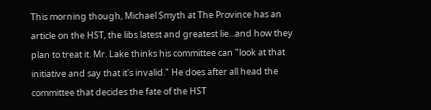This morning though, Michael Smyth at The Province has an article on the HST, the libs latest and greatest lie...and how they plan to treat it. Mr. Lake thinks his committee can "look at that initiative and say that it's invalid." He does after all head the committee that decides the fate of the HST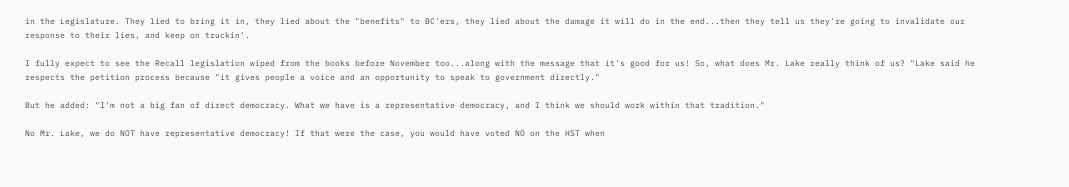in the Legislature. They lied to bring it in, they lied about the "benefits" to BC'ers, they lied about the damage it will do in the end...then they tell us they're going to invalidate our response to their lies, and keep on truckin'.

I fully expect to see the Recall legislation wiped from the books before November too...along with the message that it's good for us! So, what does Mr. Lake really think of us? "Lake said he respects the petition process because "it gives people a voice and an opportunity to speak to government directly."

But he added: "I'm not a big fan of direct democracy. What we have is a representative democracy, and I think we should work within that tradition."

No Mr. Lake, we do NOT have representative democracy! If that were the case, you would have voted NO on the HST when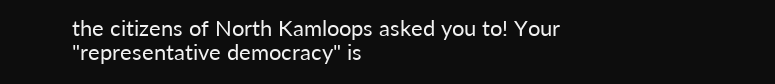the citizens of North Kamloops asked you to! Your "representative democracy" is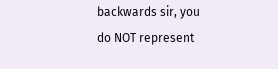backwards sir, you do NOT represent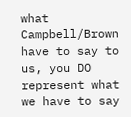what Campbell/Brown have to say to us, you DO represent what we have to say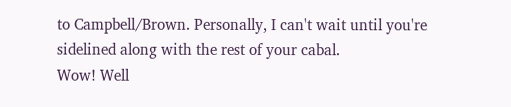to Campbell/Brown. Personally, I can't wait until you're sidelined along with the rest of your cabal.
Wow! Well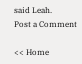said Leah.
Post a Comment

<< Home